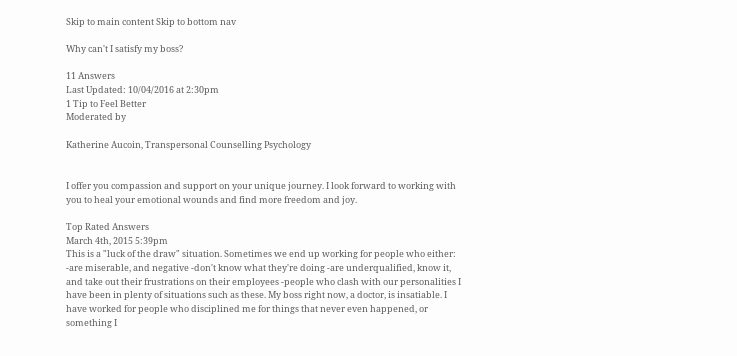Skip to main content Skip to bottom nav

Why can't I satisfy my boss?

11 Answers
Last Updated: 10/04/2016 at 2:30pm
1 Tip to Feel Better
Moderated by

Katherine Aucoin, Transpersonal Counselling Psychology


I offer you compassion and support on your unique journey. I look forward to working with you to heal your emotional wounds and find more freedom and joy.

Top Rated Answers
March 4th, 2015 5:39pm
This is a "luck of the draw" situation. Sometimes we end up working for people who either: -are miserable, and negative -don't know what they're doing -are underqualified, know it, and take out their frustrations on their employees -people who clash with our personalities I have been in plenty of situations such as these. My boss right now, a doctor, is insatiable. I have worked for people who disciplined me for things that never even happened, or something I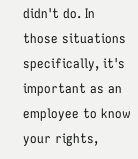didn't do. In those situations specifically, it's important as an employee to know your rights,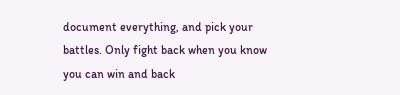document everything, and pick your battles. Only fight back when you know you can win and back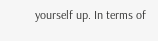yourself up. In terms of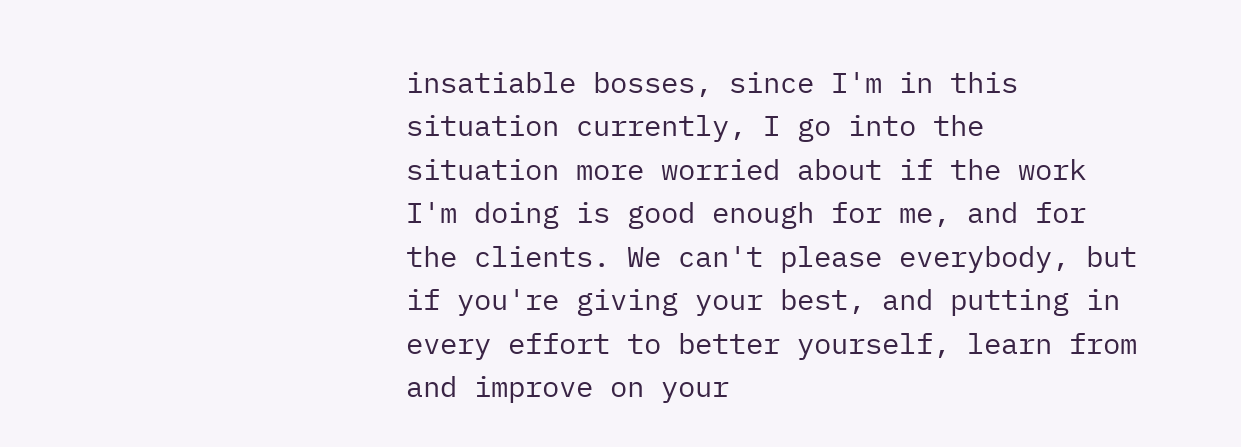insatiable bosses, since I'm in this situation currently, I go into the situation more worried about if the work I'm doing is good enough for me, and for the clients. We can't please everybody, but if you're giving your best, and putting in every effort to better yourself, learn from and improve on your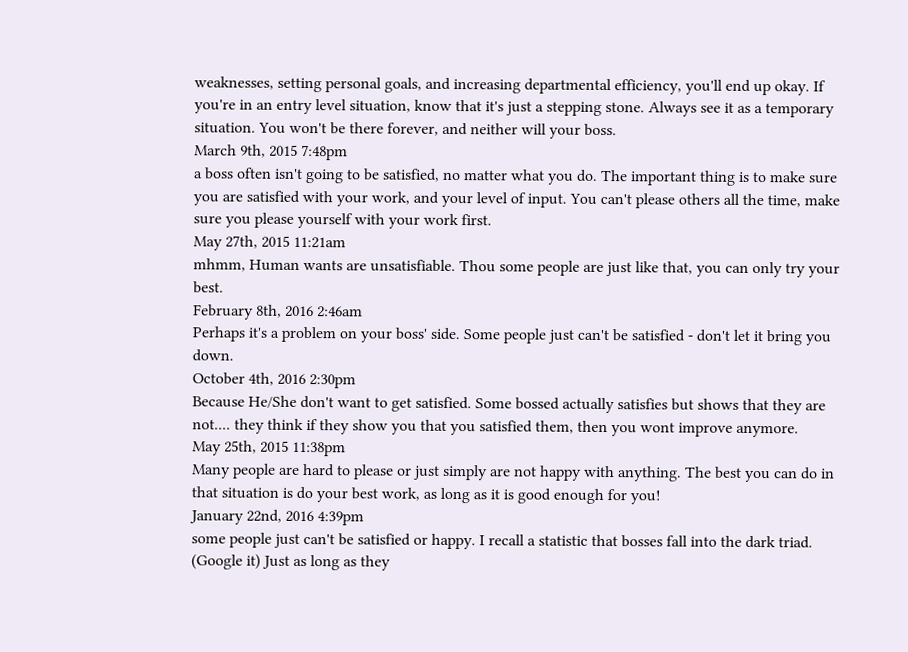weaknesses, setting personal goals, and increasing departmental efficiency, you'll end up okay. If you're in an entry level situation, know that it's just a stepping stone. Always see it as a temporary situation. You won't be there forever, and neither will your boss.
March 9th, 2015 7:48pm
a boss often isn't going to be satisfied, no matter what you do. The important thing is to make sure you are satisfied with your work, and your level of input. You can't please others all the time, make sure you please yourself with your work first.
May 27th, 2015 11:21am
mhmm, Human wants are unsatisfiable. Thou some people are just like that, you can only try your best.
February 8th, 2016 2:46am
Perhaps it's a problem on your boss' side. Some people just can't be satisfied - don't let it bring you down.
October 4th, 2016 2:30pm
Because He/She don't want to get satisfied. Some bossed actually satisfies but shows that they are not.... they think if they show you that you satisfied them, then you wont improve anymore.
May 25th, 2015 11:38pm
Many people are hard to please or just simply are not happy with anything. The best you can do in that situation is do your best work, as long as it is good enough for you!
January 22nd, 2016 4:39pm
some people just can't be satisfied or happy. I recall a statistic that bosses fall into the dark triad. (Google it) Just as long as they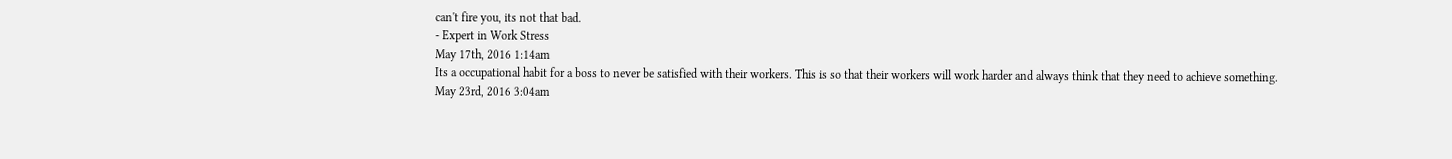can't fire you, its not that bad.
- Expert in Work Stress
May 17th, 2016 1:14am
Its a occupational habit for a boss to never be satisfied with their workers. This is so that their workers will work harder and always think that they need to achieve something.
May 23rd, 2016 3:04am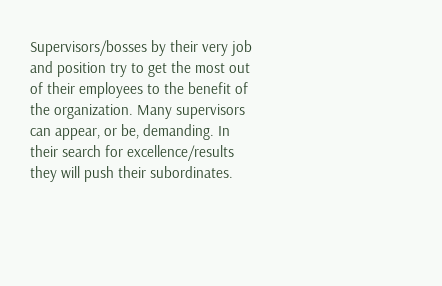Supervisors/bosses by their very job and position try to get the most out of their employees to the benefit of the organization. Many supervisors can appear, or be, demanding. In their search for excellence/results they will push their subordinates.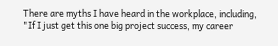There are myths I have heard in the workplace, including, "If I just get this one big project success, my career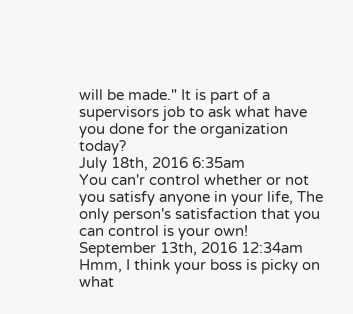will be made." It is part of a supervisors job to ask what have you done for the organization today?
July 18th, 2016 6:35am
You can'r control whether or not you satisfy anyone in your life, The only person's satisfaction that you can control is your own!
September 13th, 2016 12:34am
Hmm, I think your boss is picky on what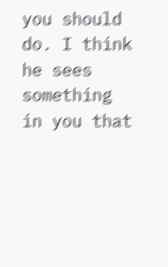you should do. I think he sees something in you that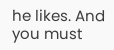he likes. And you must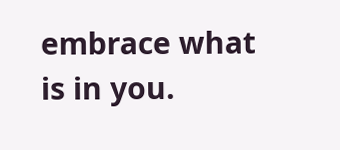embrace what is in you.